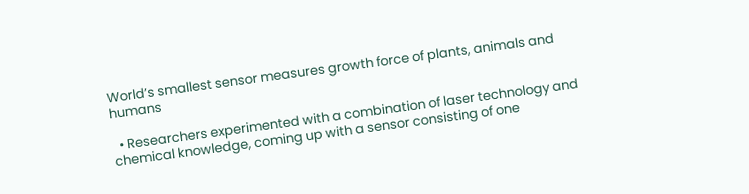World’s smallest sensor measures growth force of plants, animals and humans

  • Researchers experimented with a combination of laser technology and chemical knowledge, coming up with a sensor consisting of one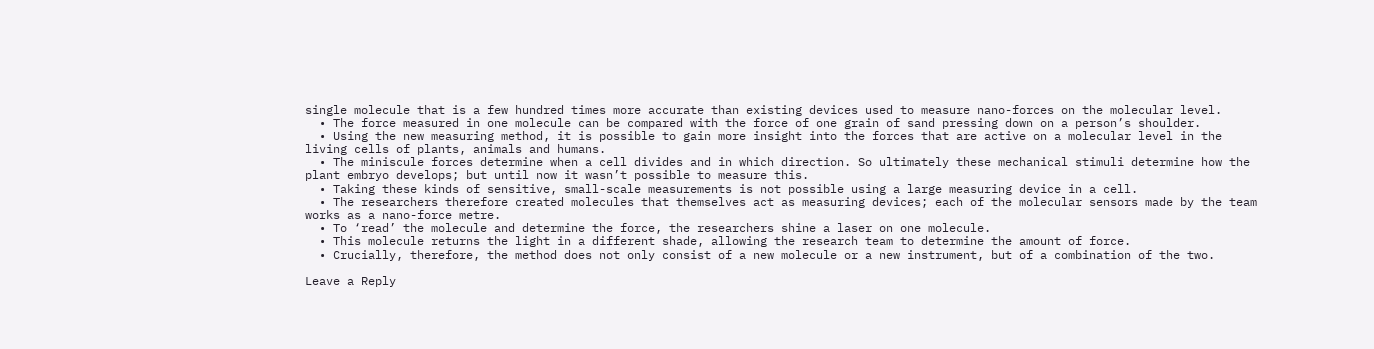single molecule that is a few hundred times more accurate than existing devices used to measure nano-forces on the molecular level.
  • The force measured in one molecule can be compared with the force of one grain of sand pressing down on a person’s shoulder.
  • Using the new measuring method, it is possible to gain more insight into the forces that are active on a molecular level in the living cells of plants, animals and humans.
  • The miniscule forces determine when a cell divides and in which direction. So ultimately these mechanical stimuli determine how the plant embryo develops; but until now it wasn’t possible to measure this.
  • Taking these kinds of sensitive, small-scale measurements is not possible using a large measuring device in a cell.
  • The researchers therefore created molecules that themselves act as measuring devices; each of the molecular sensors made by the team works as a nano-force metre.
  • To ‘read’ the molecule and determine the force, the researchers shine a laser on one molecule.
  • This molecule returns the light in a different shade, allowing the research team to determine the amount of force.
  • Crucially, therefore, the method does not only consist of a new molecule or a new instrument, but of a combination of the two.

Leave a Reply